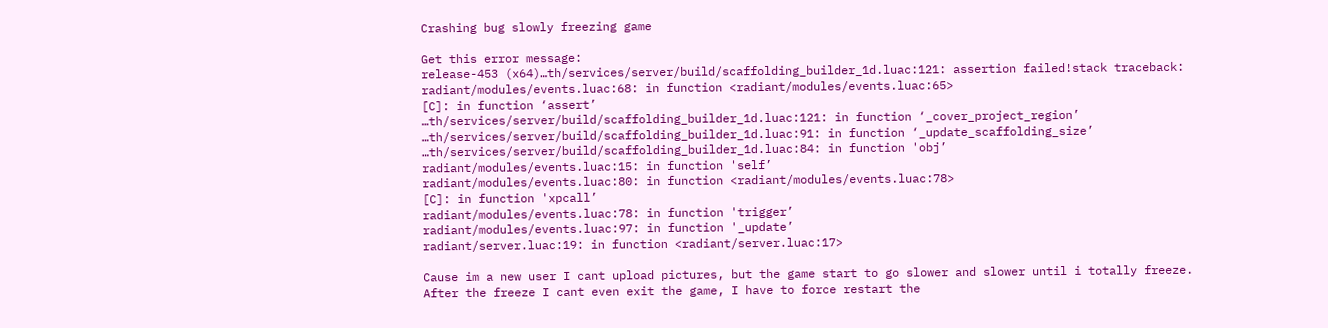Crashing bug slowly freezing game

Get this error message:
release-453 (x64)…th/services/server/build/scaffolding_builder_1d.luac:121: assertion failed!stack traceback:
radiant/modules/events.luac:68: in function <radiant/modules/events.luac:65>
[C]: in function ‘assert’
…th/services/server/build/scaffolding_builder_1d.luac:121: in function ‘_cover_project_region’
…th/services/server/build/scaffolding_builder_1d.luac:91: in function ‘_update_scaffolding_size’
…th/services/server/build/scaffolding_builder_1d.luac:84: in function 'obj’
radiant/modules/events.luac:15: in function 'self’
radiant/modules/events.luac:80: in function <radiant/modules/events.luac:78>
[C]: in function 'xpcall’
radiant/modules/events.luac:78: in function 'trigger’
radiant/modules/events.luac:97: in function '_update’
radiant/server.luac:19: in function <radiant/server.luac:17>

Cause im a new user I cant upload pictures, but the game start to go slower and slower until i totally freeze.
After the freeze I cant even exit the game, I have to force restart the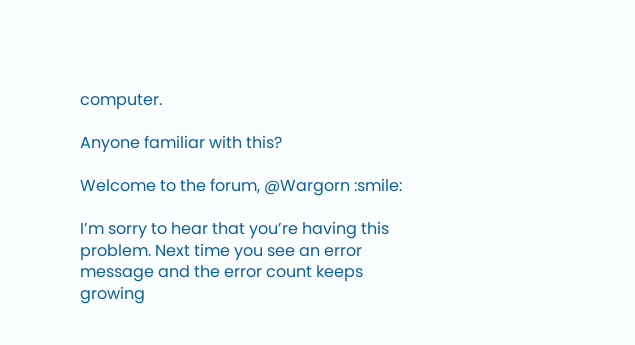computer.

Anyone familiar with this?

Welcome to the forum, @Wargorn :smile:

I’m sorry to hear that you’re having this problem. Next time you see an error message and the error count keeps growing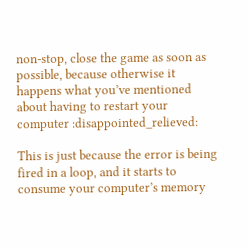non-stop, close the game as soon as possible, because otherwise it happens what you’ve mentioned about having to restart your computer :disappointed_relieved:

This is just because the error is being fired in a loop, and it starts to consume your computer’s memory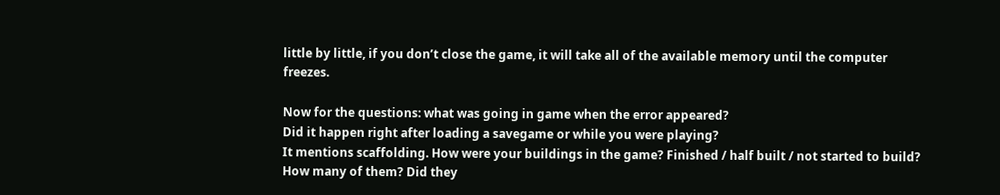little by little, if you don’t close the game, it will take all of the available memory until the computer freezes.

Now for the questions: what was going in game when the error appeared?
Did it happen right after loading a savegame or while you were playing?
It mentions scaffolding. How were your buildings in the game? Finished / half built / not started to build? How many of them? Did they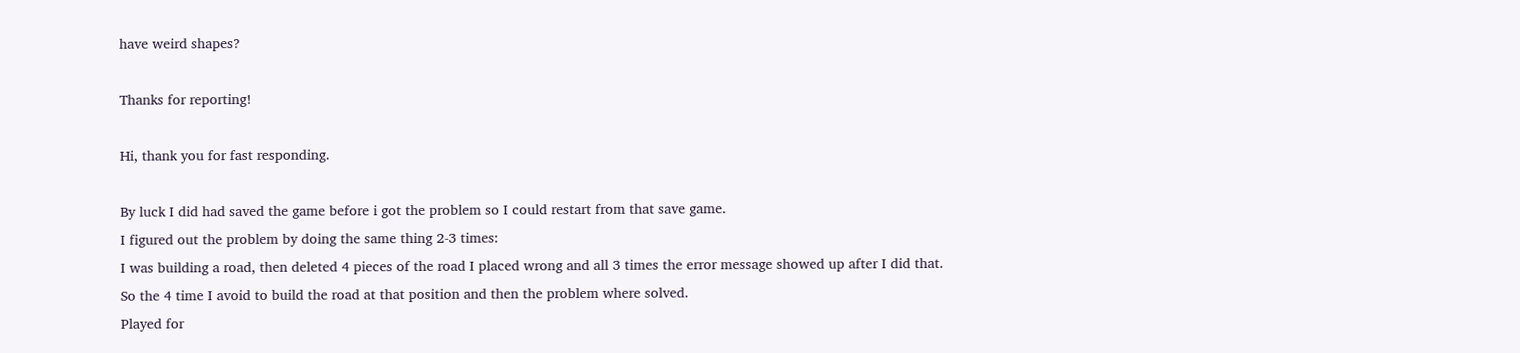have weird shapes?

Thanks for reporting!

Hi, thank you for fast responding.

By luck I did had saved the game before i got the problem so I could restart from that save game.
I figured out the problem by doing the same thing 2-3 times:
I was building a road, then deleted 4 pieces of the road I placed wrong and all 3 times the error message showed up after I did that.
So the 4 time I avoid to build the road at that position and then the problem where solved.
Played for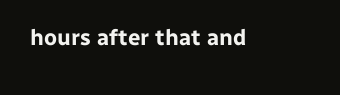hours after that and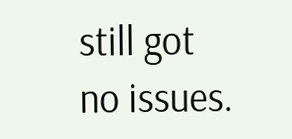still got no issues.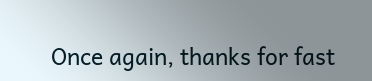Once again, thanks for fast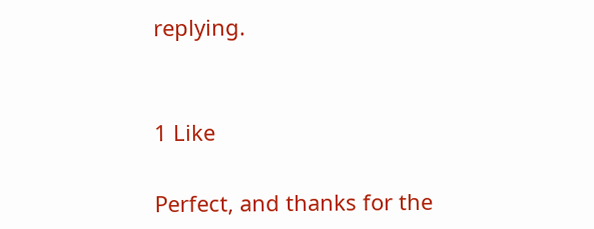replying.


1 Like

Perfect, and thanks for the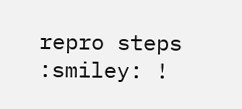repro steps :smiley: !